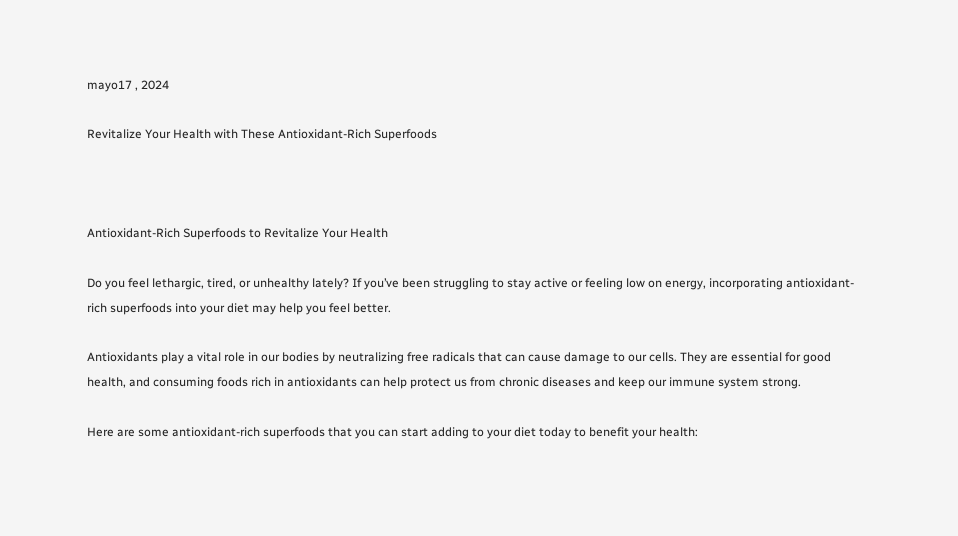mayo17 , 2024

Revitalize Your Health with These Antioxidant-Rich Superfoods



Antioxidant-Rich Superfoods to Revitalize Your Health

Do you feel lethargic, tired, or unhealthy lately? If you’ve been struggling to stay active or feeling low on energy, incorporating antioxidant-rich superfoods into your diet may help you feel better.

Antioxidants play a vital role in our bodies by neutralizing free radicals that can cause damage to our cells. They are essential for good health, and consuming foods rich in antioxidants can help protect us from chronic diseases and keep our immune system strong.

Here are some antioxidant-rich superfoods that you can start adding to your diet today to benefit your health: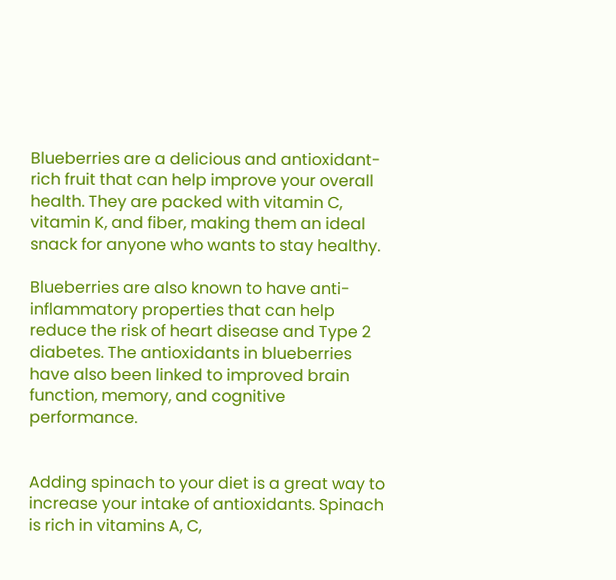Blueberries are a delicious and antioxidant-rich fruit that can help improve your overall health. They are packed with vitamin C, vitamin K, and fiber, making them an ideal snack for anyone who wants to stay healthy.

Blueberries are also known to have anti-inflammatory properties that can help reduce the risk of heart disease and Type 2 diabetes. The antioxidants in blueberries have also been linked to improved brain function, memory, and cognitive performance.


Adding spinach to your diet is a great way to increase your intake of antioxidants. Spinach is rich in vitamins A, C,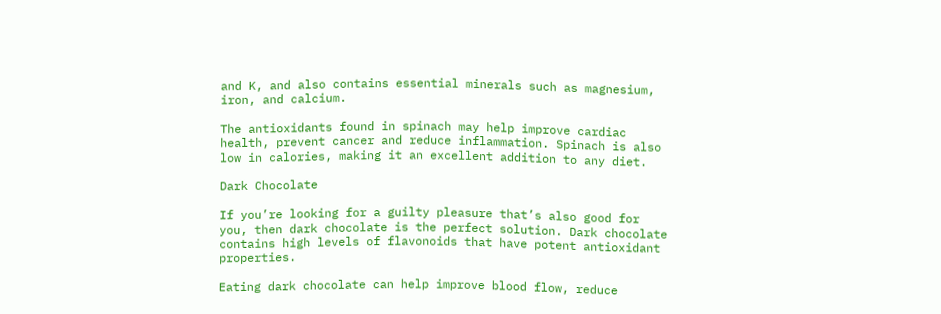and K, and also contains essential minerals such as magnesium, iron, and calcium.

The antioxidants found in spinach may help improve cardiac health, prevent cancer and reduce inflammation. Spinach is also low in calories, making it an excellent addition to any diet.

Dark Chocolate

If you’re looking for a guilty pleasure that’s also good for you, then dark chocolate is the perfect solution. Dark chocolate contains high levels of flavonoids that have potent antioxidant properties.

Eating dark chocolate can help improve blood flow, reduce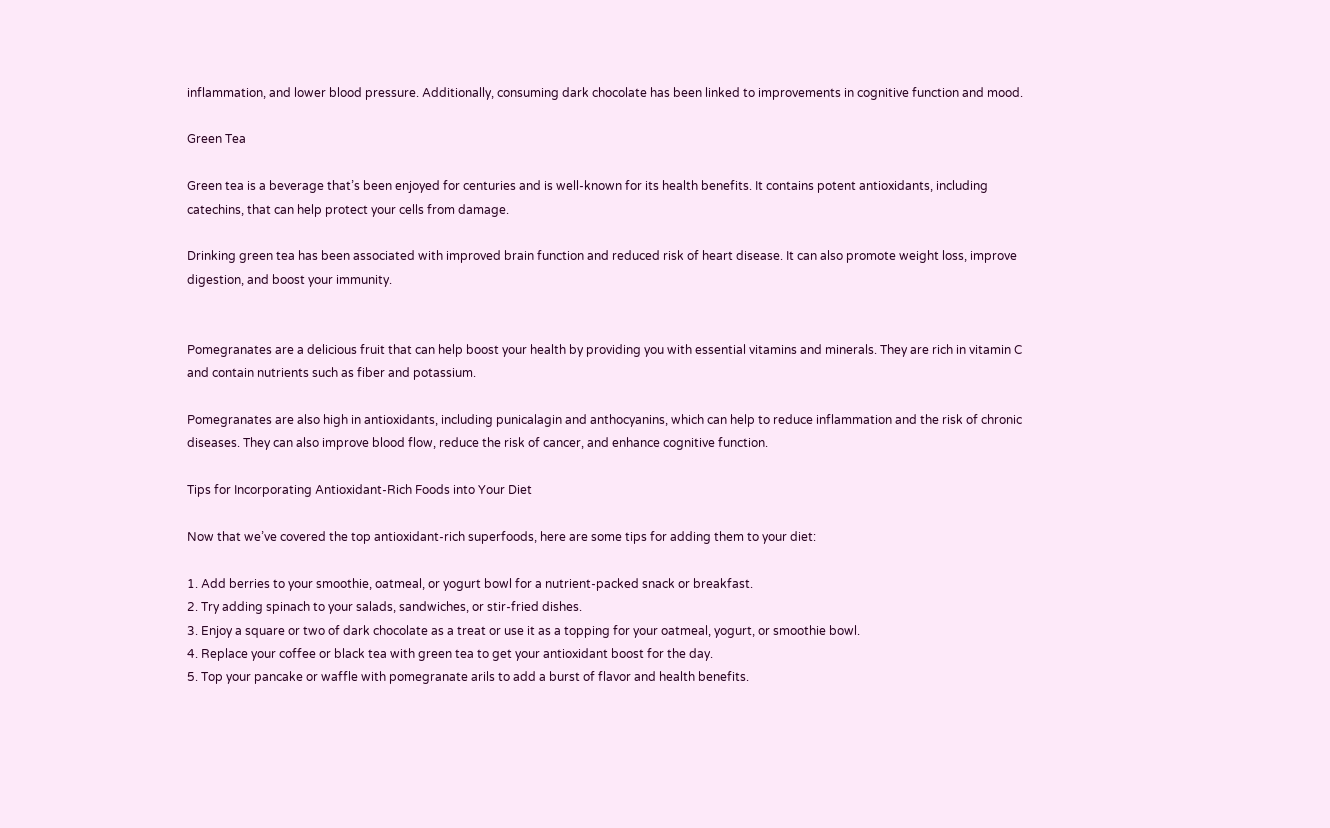inflammation, and lower blood pressure. Additionally, consuming dark chocolate has been linked to improvements in cognitive function and mood.

Green Tea

Green tea is a beverage that’s been enjoyed for centuries and is well-known for its health benefits. It contains potent antioxidants, including catechins, that can help protect your cells from damage.

Drinking green tea has been associated with improved brain function and reduced risk of heart disease. It can also promote weight loss, improve digestion, and boost your immunity.


Pomegranates are a delicious fruit that can help boost your health by providing you with essential vitamins and minerals. They are rich in vitamin C and contain nutrients such as fiber and potassium.

Pomegranates are also high in antioxidants, including punicalagin and anthocyanins, which can help to reduce inflammation and the risk of chronic diseases. They can also improve blood flow, reduce the risk of cancer, and enhance cognitive function.

Tips for Incorporating Antioxidant-Rich Foods into Your Diet

Now that we’ve covered the top antioxidant-rich superfoods, here are some tips for adding them to your diet:

1. Add berries to your smoothie, oatmeal, or yogurt bowl for a nutrient-packed snack or breakfast.
2. Try adding spinach to your salads, sandwiches, or stir-fried dishes.
3. Enjoy a square or two of dark chocolate as a treat or use it as a topping for your oatmeal, yogurt, or smoothie bowl.
4. Replace your coffee or black tea with green tea to get your antioxidant boost for the day.
5. Top your pancake or waffle with pomegranate arils to add a burst of flavor and health benefits.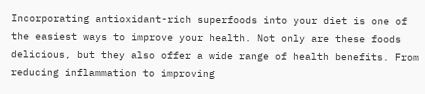Incorporating antioxidant-rich superfoods into your diet is one of the easiest ways to improve your health. Not only are these foods delicious, but they also offer a wide range of health benefits. From reducing inflammation to improving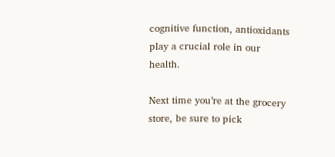cognitive function, antioxidants play a crucial role in our health.

Next time you’re at the grocery store, be sure to pick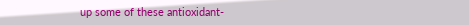up some of these antioxidant-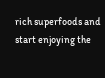rich superfoods and start enjoying the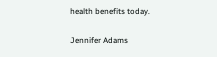health benefits today.

Jennifer Adams